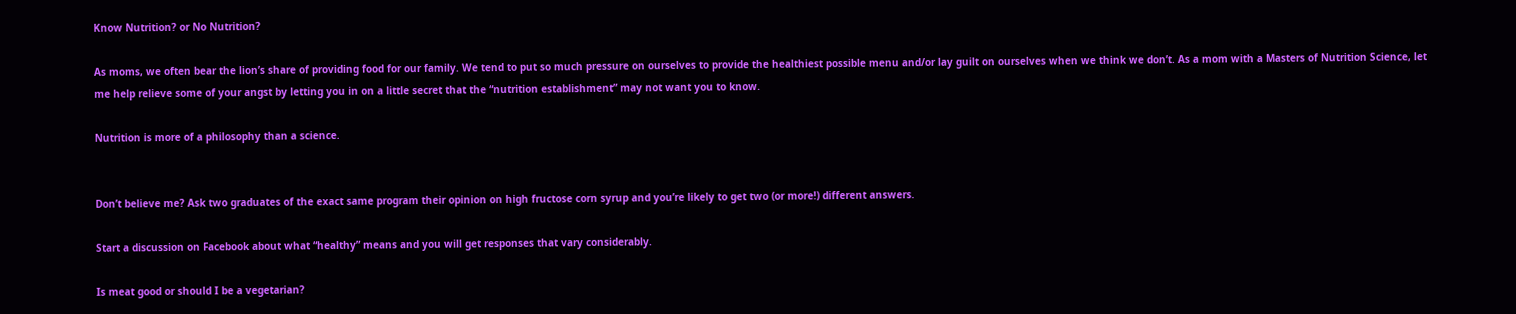Know Nutrition? or No Nutrition?

As moms, we often bear the lion’s share of providing food for our family. We tend to put so much pressure on ourselves to provide the healthiest possible menu and/or lay guilt on ourselves when we think we don’t. As a mom with a Masters of Nutrition Science, let me help relieve some of your angst by letting you in on a little secret that the “nutrition establishment” may not want you to know.

Nutrition is more of a philosophy than a science.


Don’t believe me? Ask two graduates of the exact same program their opinion on high fructose corn syrup and you’re likely to get two (or more!) different answers.

Start a discussion on Facebook about what “healthy” means and you will get responses that vary considerably.

Is meat good or should I be a vegetarian?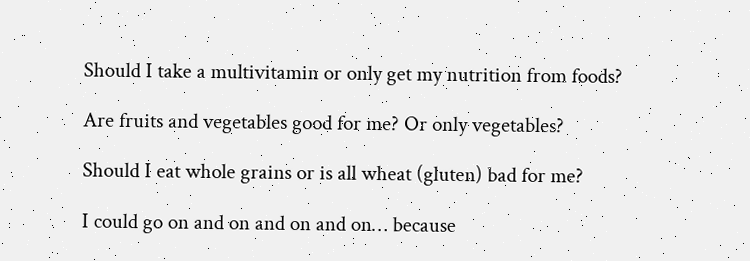Should I take a multivitamin or only get my nutrition from foods?

Are fruits and vegetables good for me? Or only vegetables?

Should I eat whole grains or is all wheat (gluten) bad for me?

I could go on and on and on and on… because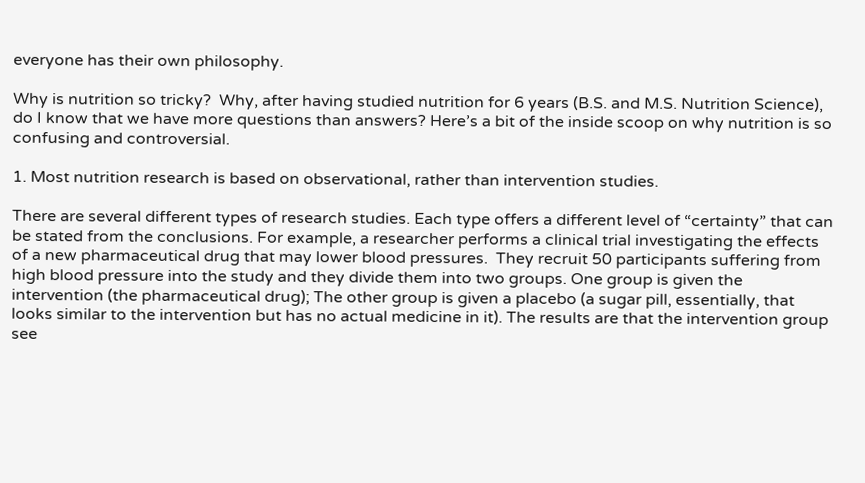everyone has their own philosophy.

Why is nutrition so tricky?  Why, after having studied nutrition for 6 years (B.S. and M.S. Nutrition Science), do I know that we have more questions than answers? Here’s a bit of the inside scoop on why nutrition is so confusing and controversial.

1. Most nutrition research is based on observational, rather than intervention studies.

There are several different types of research studies. Each type offers a different level of “certainty” that can be stated from the conclusions. For example, a researcher performs a clinical trial investigating the effects of a new pharmaceutical drug that may lower blood pressures.  They recruit 50 participants suffering from high blood pressure into the study and they divide them into two groups. One group is given the intervention (the pharmaceutical drug); The other group is given a placebo (a sugar pill, essentially, that looks similar to the intervention but has no actual medicine in it). The results are that the intervention group see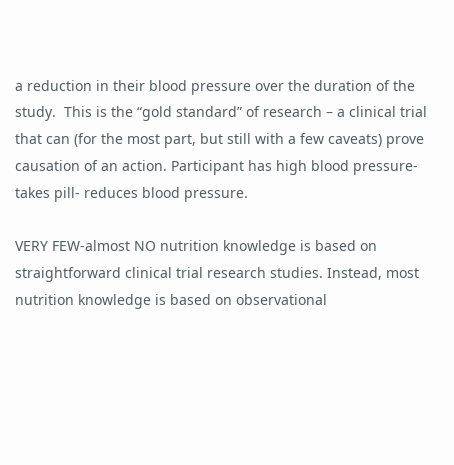a reduction in their blood pressure over the duration of the study.  This is the “gold standard” of research – a clinical trial that can (for the most part, but still with a few caveats) prove causation of an action. Participant has high blood pressure- takes pill- reduces blood pressure.

VERY FEW-almost NO nutrition knowledge is based on straightforward clinical trial research studies. Instead, most nutrition knowledge is based on observational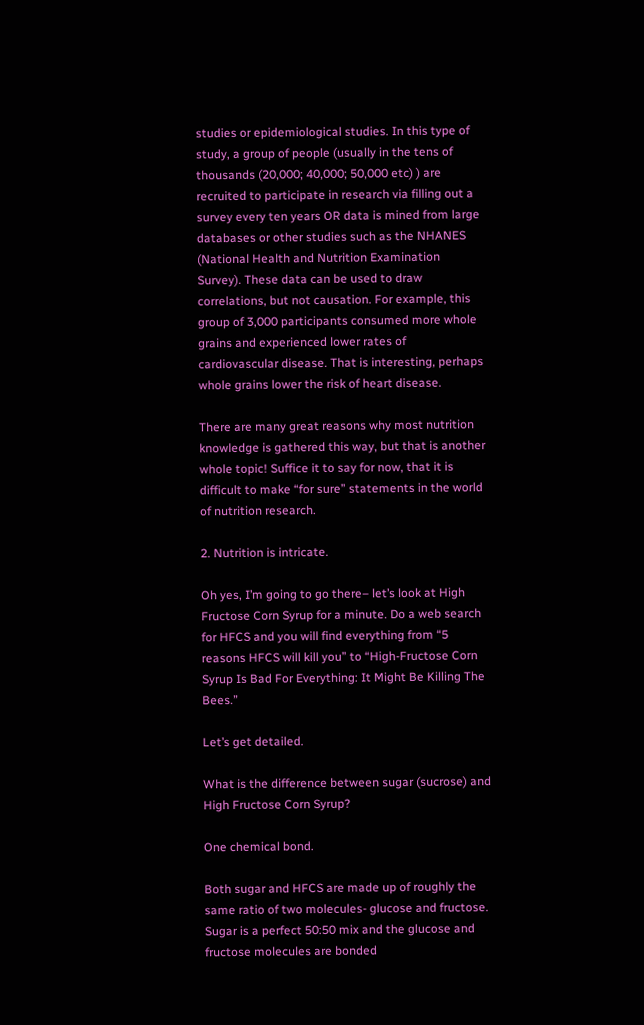studies or epidemiological studies. In this type of study, a group of people (usually in the tens of thousands (20,000; 40,000; 50,000 etc) ) are recruited to participate in research via filling out a survey every ten years OR data is mined from large databases or other studies such as the NHANES (National Health and Nutrition Examination Survey). These data can be used to draw correlations, but not causation. For example, this group of 3,000 participants consumed more whole grains and experienced lower rates of cardiovascular disease. That is interesting, perhaps whole grains lower the risk of heart disease.

There are many great reasons why most nutrition knowledge is gathered this way, but that is another whole topic! Suffice it to say for now, that it is difficult to make “for sure” statements in the world of nutrition research.

2. Nutrition is intricate.

Oh yes, I’m going to go there– let’s look at High Fructose Corn Syrup for a minute. Do a web search for HFCS and you will find everything from “5 reasons HFCS will kill you” to “High-Fructose Corn Syrup Is Bad For Everything: It Might Be Killing The Bees.”

Let’s get detailed.

What is the difference between sugar (sucrose) and High Fructose Corn Syrup?

One chemical bond.

Both sugar and HFCS are made up of roughly the same ratio of two molecules- glucose and fructose. Sugar is a perfect 50:50 mix and the glucose and fructose molecules are bonded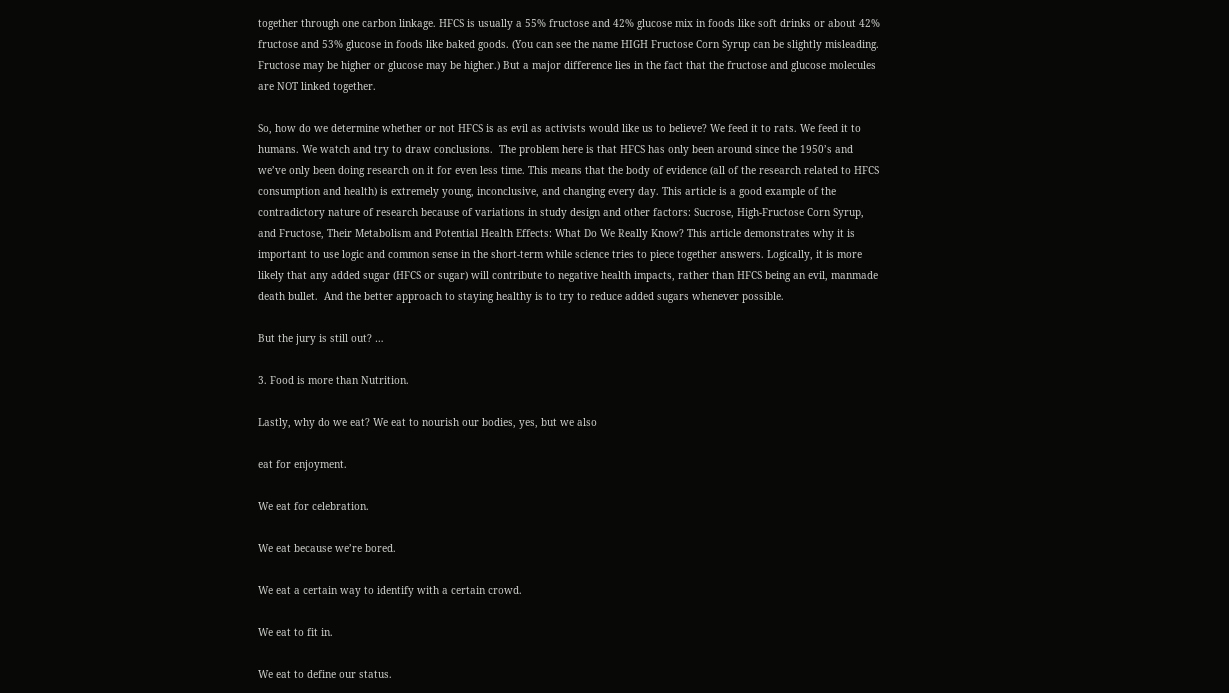together through one carbon linkage. HFCS is usually a 55% fructose and 42% glucose mix in foods like soft drinks or about 42% fructose and 53% glucose in foods like baked goods. (You can see the name HIGH Fructose Corn Syrup can be slightly misleading. Fructose may be higher or glucose may be higher.) But a major difference lies in the fact that the fructose and glucose molecules are NOT linked together.

So, how do we determine whether or not HFCS is as evil as activists would like us to believe? We feed it to rats. We feed it to humans. We watch and try to draw conclusions.  The problem here is that HFCS has only been around since the 1950’s and we’ve only been doing research on it for even less time. This means that the body of evidence (all of the research related to HFCS consumption and health) is extremely young, inconclusive, and changing every day. This article is a good example of the contradictory nature of research because of variations in study design and other factors: Sucrose, High-Fructose Corn Syrup, and Fructose, Their Metabolism and Potential Health Effects: What Do We Really Know? This article demonstrates why it is important to use logic and common sense in the short-term while science tries to piece together answers. Logically, it is more likely that any added sugar (HFCS or sugar) will contribute to negative health impacts, rather than HFCS being an evil, manmade death bullet.  And the better approach to staying healthy is to try to reduce added sugars whenever possible.

But the jury is still out? …

3. Food is more than Nutrition.

Lastly, why do we eat? We eat to nourish our bodies, yes, but we also

eat for enjoyment.

We eat for celebration.

We eat because we’re bored.

We eat a certain way to identify with a certain crowd.

We eat to fit in.

We eat to define our status.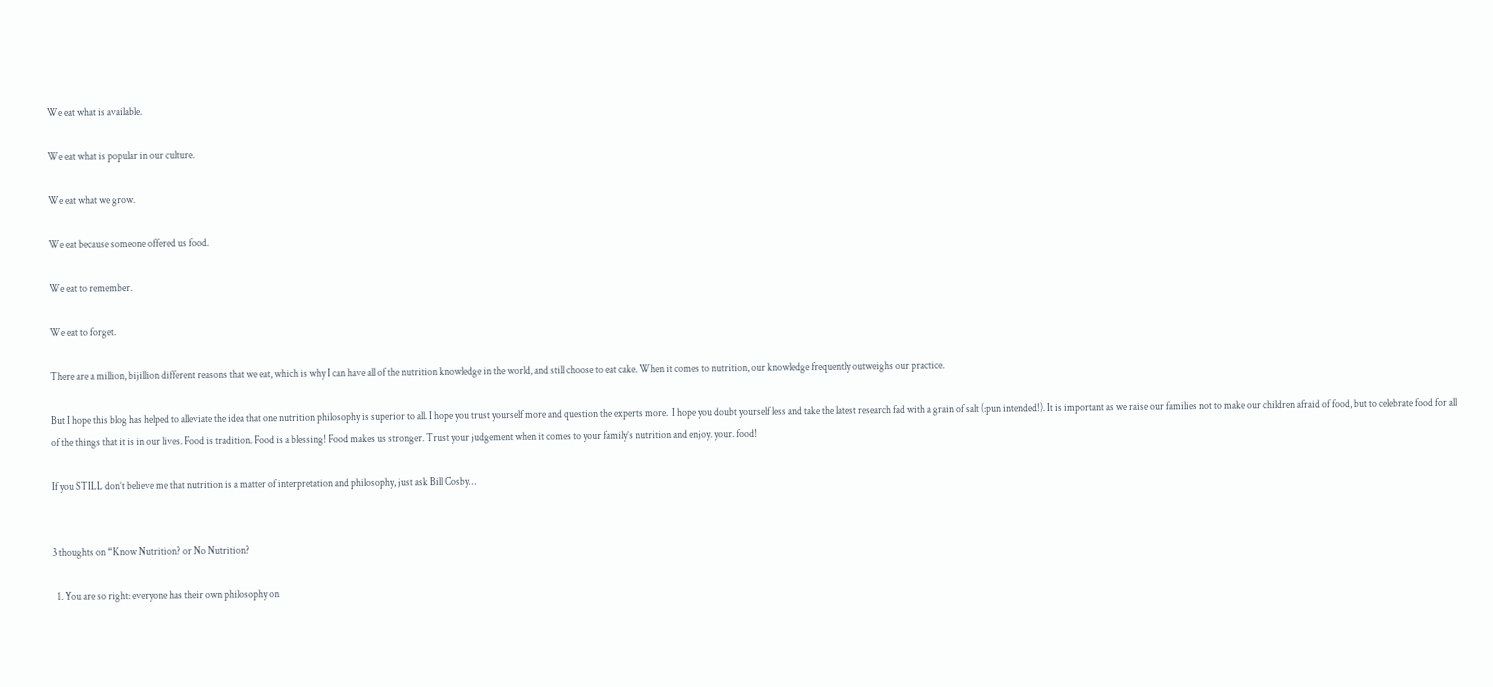We eat what is available.

We eat what is popular in our culture.

We eat what we grow.

We eat because someone offered us food.

We eat to remember.

We eat to forget.

There are a million, bijillion different reasons that we eat, which is why I can have all of the nutrition knowledge in the world, and still choose to eat cake. When it comes to nutrition, our knowledge frequently outweighs our practice.

But I hope this blog has helped to alleviate the idea that one nutrition philosophy is superior to all. I hope you trust yourself more and question the experts more.  I hope you doubt yourself less and take the latest research fad with a grain of salt (:pun intended!). It is important as we raise our families not to make our children afraid of food, but to celebrate food for all of the things that it is in our lives. Food is tradition. Food is a blessing! Food makes us stronger. Trust your judgement when it comes to your family’s nutrition and enjoy. your. food!

If you STILL don’t believe me that nutrition is a matter of interpretation and philosophy, just ask Bill Cosby…


3 thoughts on “Know Nutrition? or No Nutrition?

  1. You are so right: everyone has their own philosophy on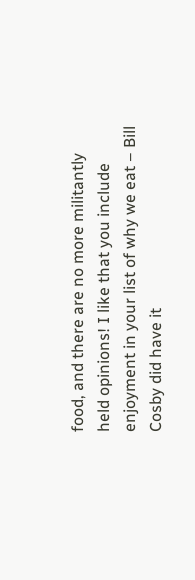food, and there are no more militantly held opinions! I like that you include enjoyment in your list of why we eat – Bill Cosby did have it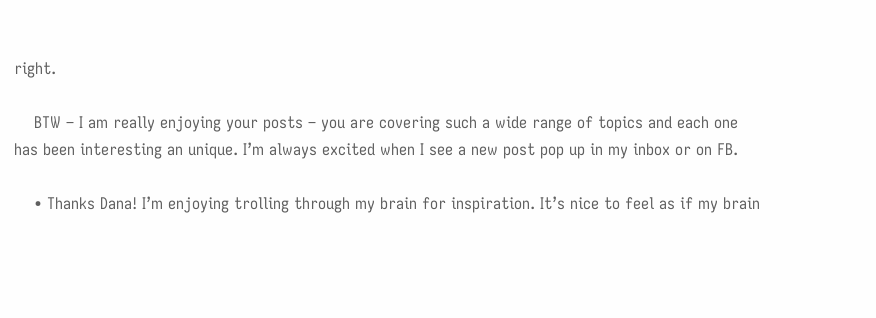right.

    BTW – I am really enjoying your posts – you are covering such a wide range of topics and each one has been interesting an unique. I’m always excited when I see a new post pop up in my inbox or on FB.

    • Thanks Dana! I’m enjoying trolling through my brain for inspiration. It’s nice to feel as if my brain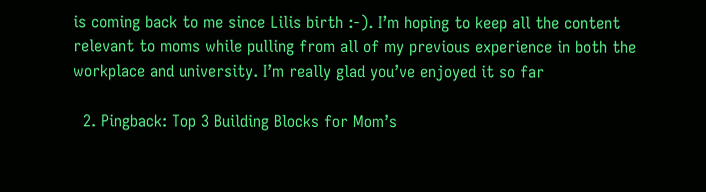is coming back to me since Lilis birth :-). I’m hoping to keep all the content relevant to moms while pulling from all of my previous experience in both the workplace and university. I’m really glad you’ve enjoyed it so far

  2. Pingback: Top 3 Building Blocks for Mom’s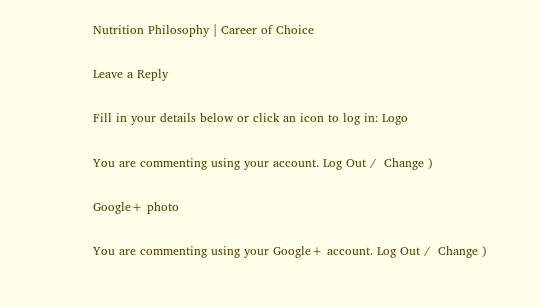Nutrition Philosophy | Career of Choice

Leave a Reply

Fill in your details below or click an icon to log in: Logo

You are commenting using your account. Log Out /  Change )

Google+ photo

You are commenting using your Google+ account. Log Out /  Change )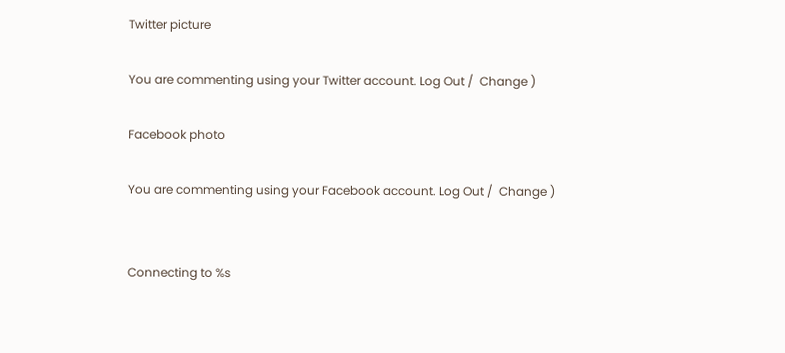Twitter picture

You are commenting using your Twitter account. Log Out /  Change )

Facebook photo

You are commenting using your Facebook account. Log Out /  Change )


Connecting to %s